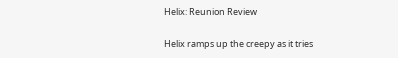Helix: Reunion Review

Helix ramps up the creepy as it tries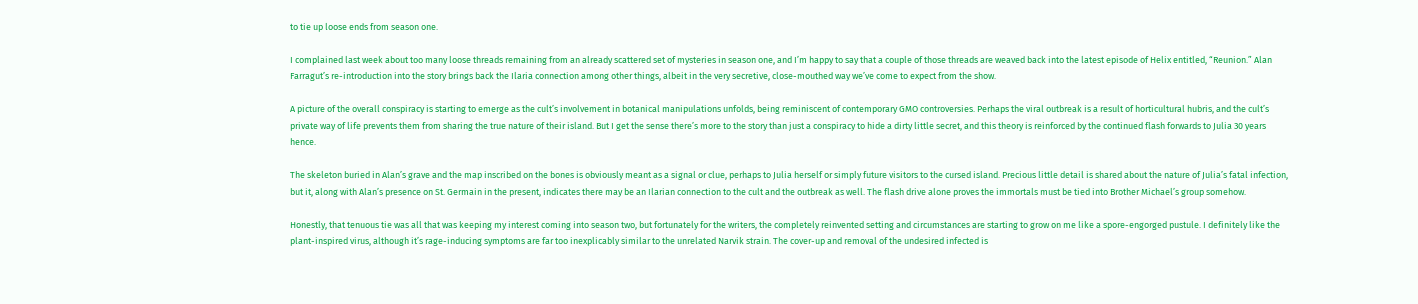to tie up loose ends from season one.

I complained last week about too many loose threads remaining from an already scattered set of mysteries in season one, and I’m happy to say that a couple of those threads are weaved back into the latest episode of Helix entitled, “Reunion.” Alan Farragut’s re-introduction into the story brings back the Ilaria connection among other things, albeit in the very secretive, close-mouthed way we’ve come to expect from the show.

A picture of the overall conspiracy is starting to emerge as the cult’s involvement in botanical manipulations unfolds, being reminiscent of contemporary GMO controversies. Perhaps the viral outbreak is a result of horticultural hubris, and the cult’s private way of life prevents them from sharing the true nature of their island. But I get the sense there’s more to the story than just a conspiracy to hide a dirty little secret, and this theory is reinforced by the continued flash forwards to Julia 30 years hence.

The skeleton buried in Alan’s grave and the map inscribed on the bones is obviously meant as a signal or clue, perhaps to Julia herself or simply future visitors to the cursed island. Precious little detail is shared about the nature of Julia’s fatal infection, but it, along with Alan’s presence on St. Germain in the present, indicates there may be an Ilarian connection to the cult and the outbreak as well. The flash drive alone proves the immortals must be tied into Brother Michael’s group somehow.

Honestly, that tenuous tie was all that was keeping my interest coming into season two, but fortunately for the writers, the completely reinvented setting and circumstances are starting to grow on me like a spore-engorged pustule. I definitely like the plant-inspired virus, although it’s rage-inducing symptoms are far too inexplicably similar to the unrelated Narvik strain. The cover-up and removal of the undesired infected is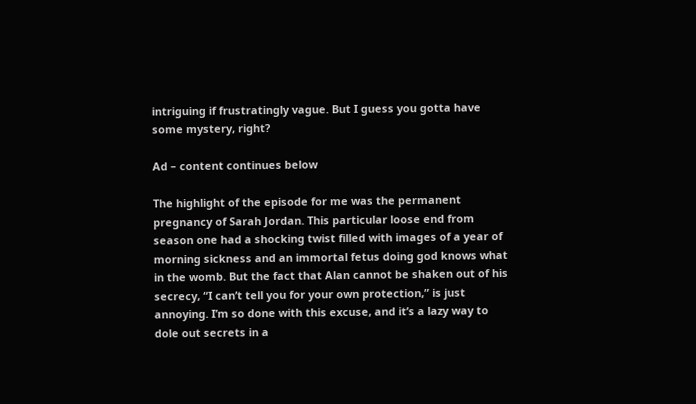intriguing if frustratingly vague. But I guess you gotta have some mystery, right?

Ad – content continues below

The highlight of the episode for me was the permanent pregnancy of Sarah Jordan. This particular loose end from season one had a shocking twist filled with images of a year of morning sickness and an immortal fetus doing god knows what in the womb. But the fact that Alan cannot be shaken out of his secrecy, “I can’t tell you for your own protection,” is just annoying. I’m so done with this excuse, and it’s a lazy way to dole out secrets in a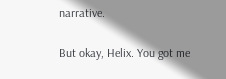narrative.

But okay, Helix. You got me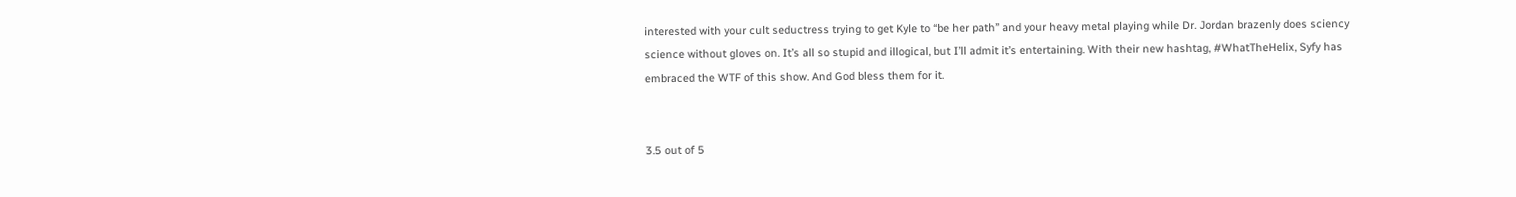interested with your cult seductress trying to get Kyle to “be her path” and your heavy metal playing while Dr. Jordan brazenly does sciency science without gloves on. It’s all so stupid and illogical, but I’ll admit it’s entertaining. With their new hashtag, #WhatTheHelix, Syfy has embraced the WTF of this show. And God bless them for it.


3.5 out of 5